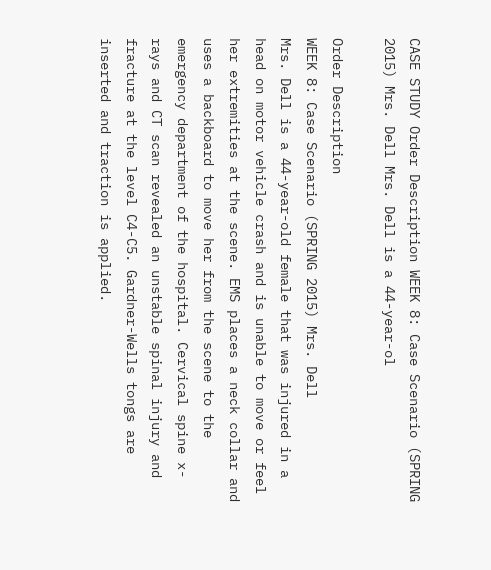CASE STUDY Order Description WEEK 8: Case Scenario (SPRING 2015) Mrs. Dell Mrs. Dell is a 44-year-ol

Order Description
WEEK 8: Case Scenario (SPRING 2015) Mrs. Dell
Mrs. Dell is a 44-year-old female that was injured in a head on motor vehicle crash and is unable to move or feel her extremities at the scene. EMS places a neck collar and uses a backboard to move her from the scene to the emergency department of the hospital. Cervical spine x-rays and CT scan revealed an unstable spinal injury and fracture at the level C4-C5. Gardner-Wells tongs are inserted and traction is applied.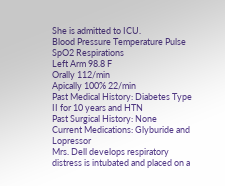She is admitted to ICU.
Blood Pressure Temperature Pulse SpO2 Respirations
Left Arm 98.8 F
Orally 112/min
Apically 100% 22/min
Past Medical History: Diabetes Type II for 10 years and HTN
Past Surgical History: None
Current Medications: Glyburide and Lopressor
Mrs. Dell develops respiratory distress is intubated and placed on a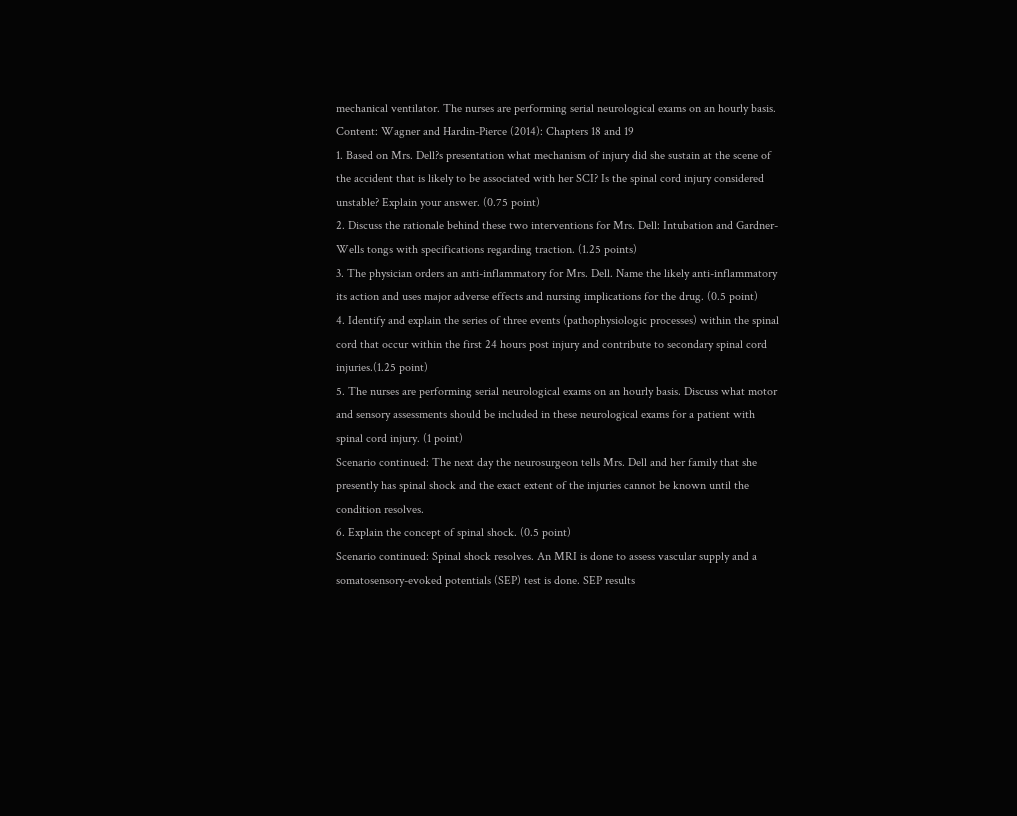mechanical ventilator. The nurses are performing serial neurological exams on an hourly basis.
Content: Wagner and Hardin-Pierce (2014): Chapters 18 and 19
1. Based on Mrs. Dell?s presentation what mechanism of injury did she sustain at the scene of the accident that is likely to be associated with her SCI? Is the spinal cord injury considered unstable? Explain your answer. (0.75 point)
2. Discuss the rationale behind these two interventions for Mrs. Dell: Intubation and Gardner-Wells tongs with specifications regarding traction. (1.25 points)
3. The physician orders an anti-inflammatory for Mrs. Dell. Name the likely anti-inflammatory its action and uses major adverse effects and nursing implications for the drug. (0.5 point)
4. Identify and explain the series of three events (pathophysiologic processes) within the spinal cord that occur within the first 24 hours post injury and contribute to secondary spinal cord injuries.(1.25 point)
5. The nurses are performing serial neurological exams on an hourly basis. Discuss what motor and sensory assessments should be included in these neurological exams for a patient with spinal cord injury. (1 point)
Scenario continued: The next day the neurosurgeon tells Mrs. Dell and her family that she presently has spinal shock and the exact extent of the injuries cannot be known until the condition resolves.
6. Explain the concept of spinal shock. (0.5 point)
Scenario continued: Spinal shock resolves. An MRI is done to assess vascular supply and a somatosensory-evoked potentials (SEP) test is done. SEP results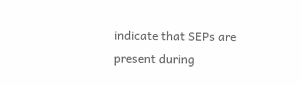indicate that SEPs are present during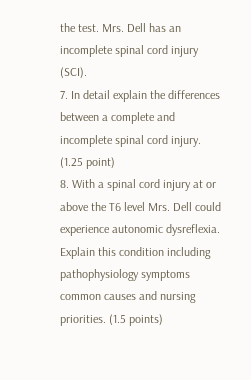the test. Mrs. Dell has an incomplete spinal cord injury (SCI).
7. In detail explain the differences between a complete and incomplete spinal cord injury. (1.25 point)
8. With a spinal cord injury at or above the T6 level Mrs. Dell could experience autonomic dysreflexia. Explain this condition including pathophysiology symptoms common causes and nursing priorities. (1.5 points)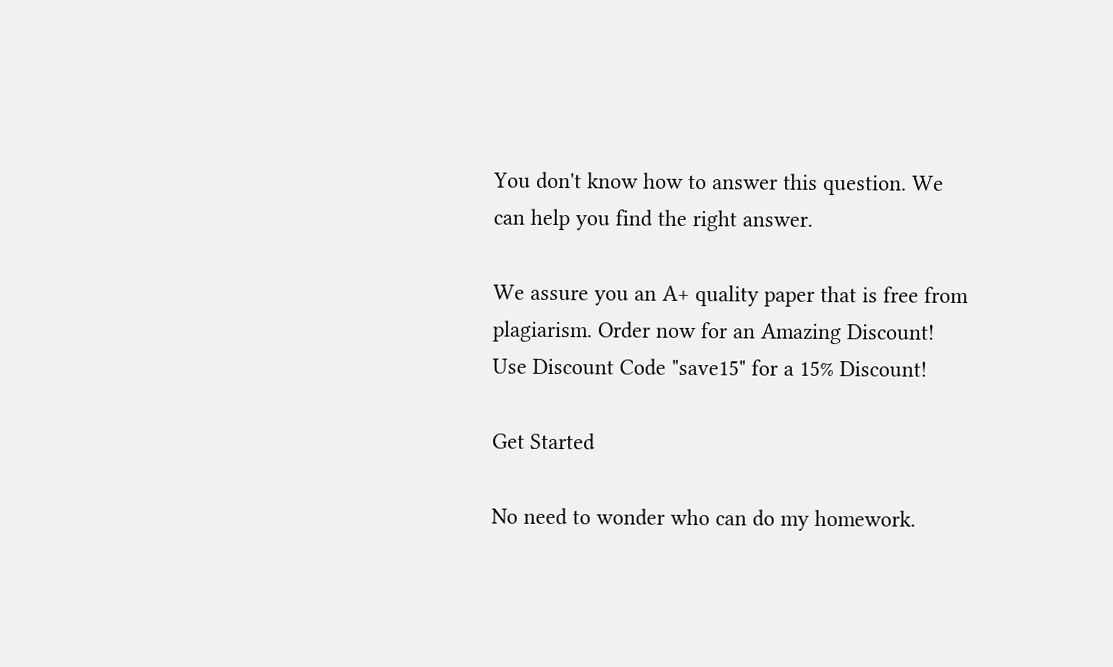You don't know how to answer this question. We can help you find the right answer.

We assure you an A+ quality paper that is free from plagiarism. Order now for an Amazing Discount! Use Discount Code "save15" for a 15% Discount!

Get Started

No need to wonder who can do my homework.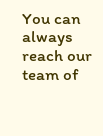You can always reach our team of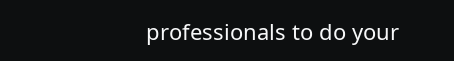professionals to do your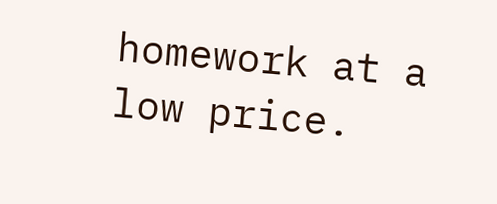homework at a low price.